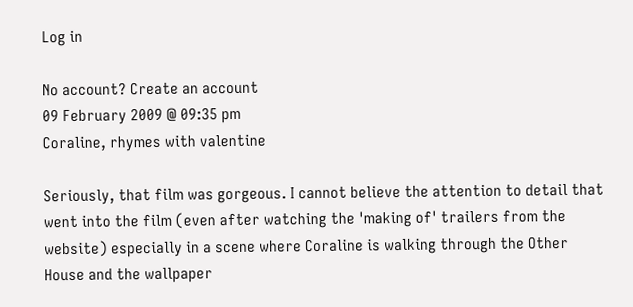Log in

No account? Create an account
09 February 2009 @ 09:35 pm
Coraline, rhymes with valentine

Seriously, that film was gorgeous. I cannot believe the attention to detail that went into the film (even after watching the 'making of' trailers from the website) especially in a scene where Coraline is walking through the Other House and the wallpaper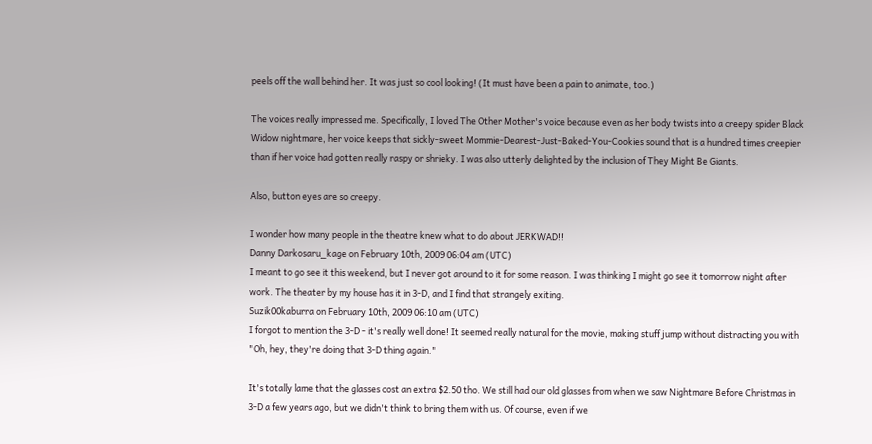peels off the wall behind her. It was just so cool looking! (It must have been a pain to animate, too.)

The voices really impressed me. Specifically, I loved The Other Mother's voice because even as her body twists into a creepy spider Black Widow nightmare, her voice keeps that sickly-sweet Mommie-Dearest-Just-Baked-You-Cookies sound that is a hundred times creepier than if her voice had gotten really raspy or shrieky. I was also utterly delighted by the inclusion of They Might Be Giants.

Also, button eyes are so creepy.

I wonder how many people in the theatre knew what to do about JERKWAD!!
Danny Darkosaru_kage on February 10th, 2009 06:04 am (UTC)
I meant to go see it this weekend, but I never got around to it for some reason. I was thinking I might go see it tomorrow night after work. The theater by my house has it in 3-D, and I find that strangely exiting.
Suzik00kaburra on February 10th, 2009 06:10 am (UTC)
I forgot to mention the 3-D - it's really well done! It seemed really natural for the movie, making stuff jump without distracting you with "Oh, hey, they're doing that 3-D thing again."

It's totally lame that the glasses cost an extra $2.50 tho. We still had our old glasses from when we saw Nightmare Before Christmas in 3-D a few years ago, but we didn't think to bring them with us. Of course, even if we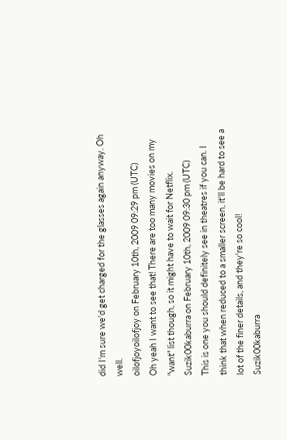did I'm sure we'd get charged for the glasses again anyway. Oh well.
oilofjoyoilofjoy on February 10th, 2009 09:29 pm (UTC)
Oh yeah I want to see that! There are too many movies on my "want" list though, so it might have to wait for Netflix.
Suzik00kaburra on February 10th, 2009 09:30 pm (UTC)
This is one you should definitely see in theatres if you can. I think that when reduced to a smaller screen, it'll be hard to see a lot of the finer details, and they're so cool!
Suzik00kaburra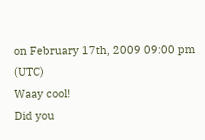on February 17th, 2009 09:00 pm (UTC)
Waay cool!
Did you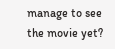manage to see the movie yet?